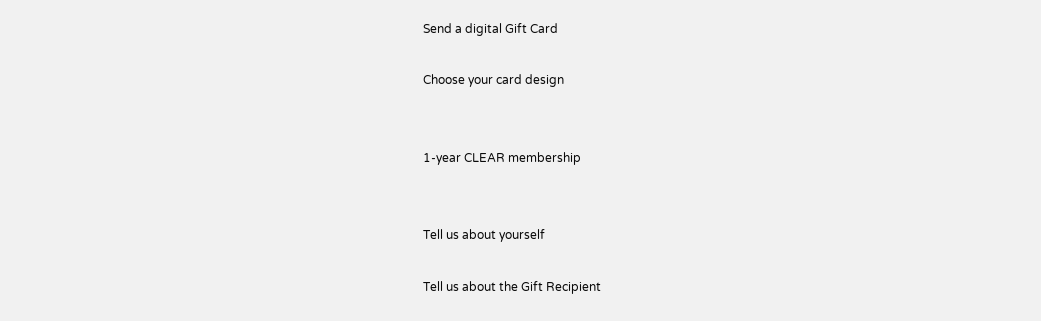Send a digital Gift Card

Choose your card design


1-year CLEAR membership


Tell us about yourself

Tell us about the Gift Recipient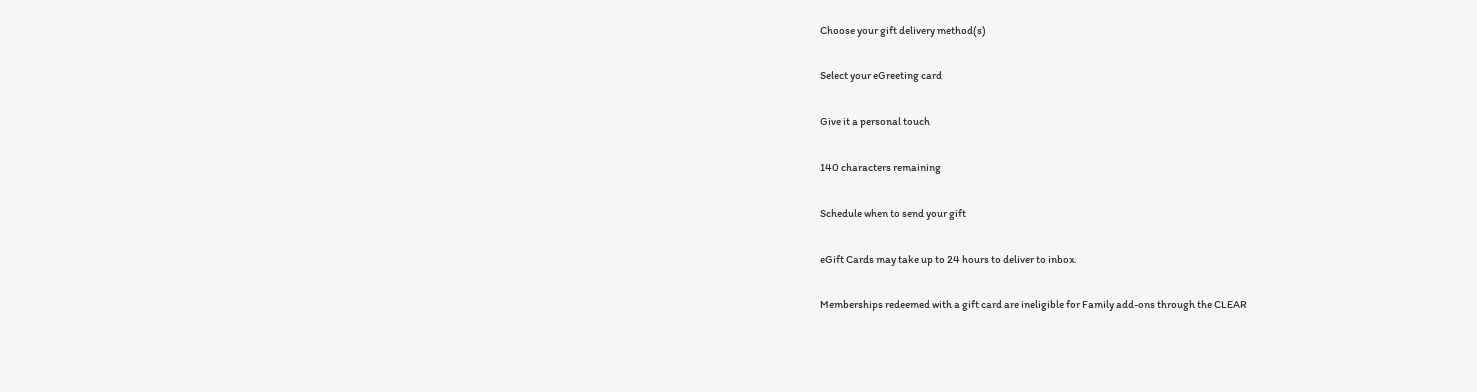Choose your gift delivery method(s)

Select your eGreeting card

Give it a personal touch

140 characters remaining

Schedule when to send your gift

eGift Cards may take up to 24 hours to deliver to inbox.

Memberships redeemed with a gift card are ineligible for Family add-ons through the CLEAR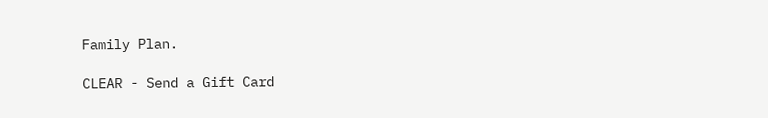Family Plan.

CLEAR - Send a Gift Card